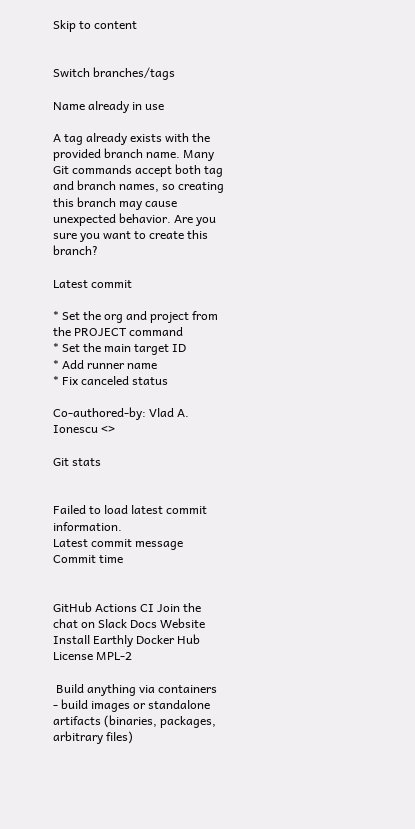Skip to content


Switch branches/tags

Name already in use

A tag already exists with the provided branch name. Many Git commands accept both tag and branch names, so creating this branch may cause unexpected behavior. Are you sure you want to create this branch?

Latest commit

* Set the org and project from the PROJECT command
* Set the main target ID
* Add runner name
* Fix canceled status

Co-authored-by: Vlad A. Ionescu <>

Git stats


Failed to load latest commit information.
Latest commit message
Commit time


GitHub Actions CI Join the chat on Slack Docs Website Install Earthly Docker Hub License MPL-2

 Build anything via containers - build images or standalone artifacts (binaries, packages, arbitrary files)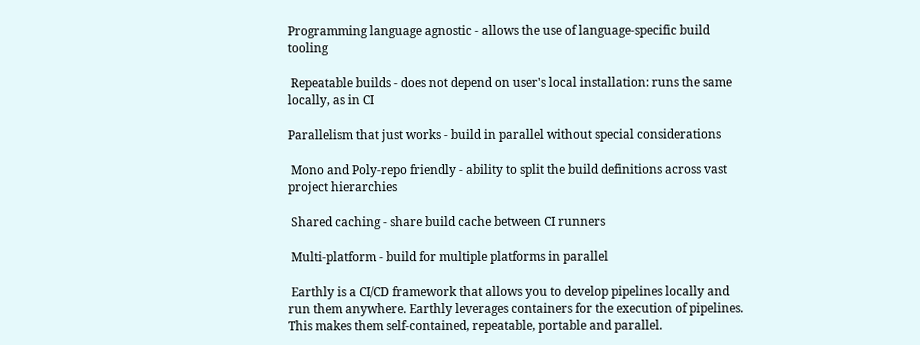Programming language agnostic - allows the use of language-specific build tooling

 Repeatable builds - does not depend on user's local installation: runs the same locally, as in CI

Parallelism that just works - build in parallel without special considerations

 Mono and Poly-repo friendly - ability to split the build definitions across vast project hierarchies

 Shared caching - share build cache between CI runners

 Multi-platform - build for multiple platforms in parallel

 Earthly is a CI/CD framework that allows you to develop pipelines locally and run them anywhere. Earthly leverages containers for the execution of pipelines. This makes them self-contained, repeatable, portable and parallel.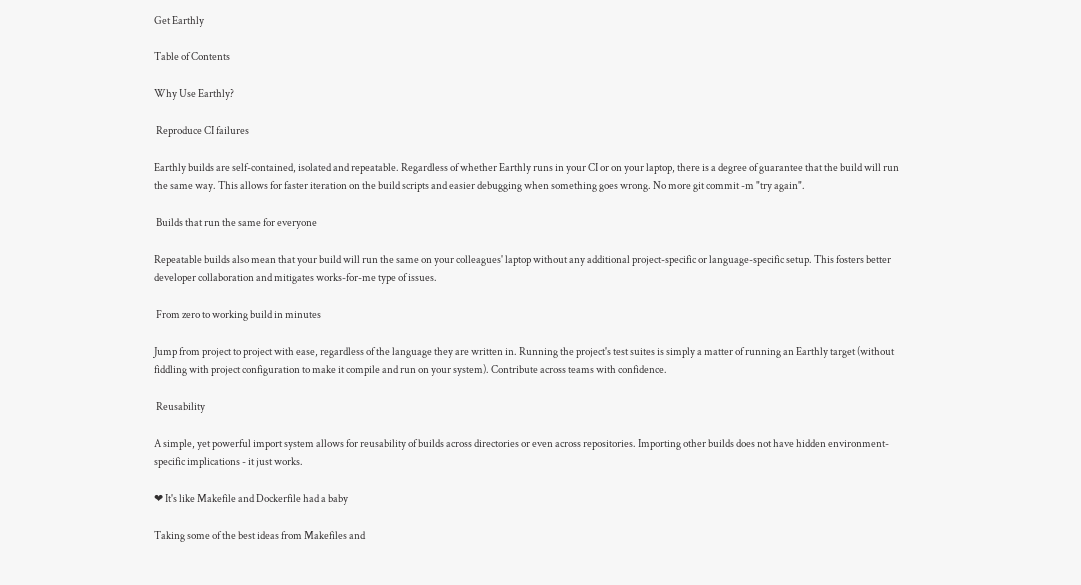Get Earthly

Table of Contents

Why Use Earthly?

 Reproduce CI failures

Earthly builds are self-contained, isolated and repeatable. Regardless of whether Earthly runs in your CI or on your laptop, there is a degree of guarantee that the build will run the same way. This allows for faster iteration on the build scripts and easier debugging when something goes wrong. No more git commit -m "try again".

 Builds that run the same for everyone

Repeatable builds also mean that your build will run the same on your colleagues' laptop without any additional project-specific or language-specific setup. This fosters better developer collaboration and mitigates works-for-me type of issues.

 From zero to working build in minutes

Jump from project to project with ease, regardless of the language they are written in. Running the project's test suites is simply a matter of running an Earthly target (without fiddling with project configuration to make it compile and run on your system). Contribute across teams with confidence.

 Reusability

A simple, yet powerful import system allows for reusability of builds across directories or even across repositories. Importing other builds does not have hidden environment-specific implications - it just works.

❤ It's like Makefile and Dockerfile had a baby

Taking some of the best ideas from Makefiles and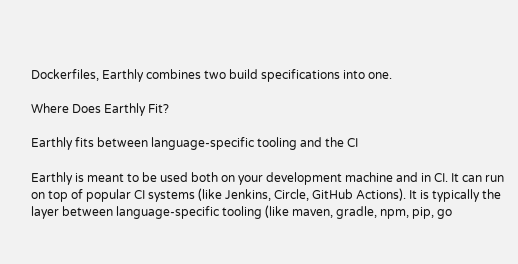Dockerfiles, Earthly combines two build specifications into one.

Where Does Earthly Fit?

Earthly fits between language-specific tooling and the CI

Earthly is meant to be used both on your development machine and in CI. It can run on top of popular CI systems (like Jenkins, Circle, GitHub Actions). It is typically the layer between language-specific tooling (like maven, gradle, npm, pip, go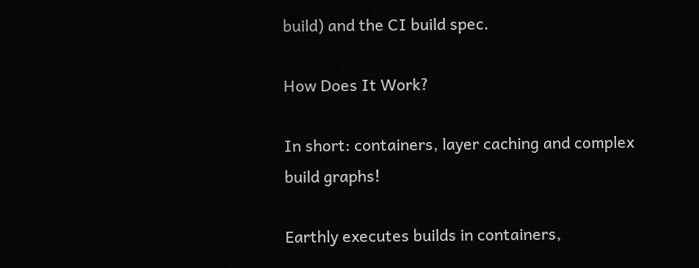build) and the CI build spec.

How Does It Work?

In short: containers, layer caching and complex build graphs!

Earthly executes builds in containers,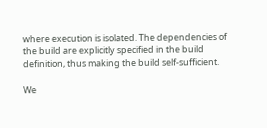where execution is isolated. The dependencies of the build are explicitly specified in the build definition, thus making the build self-sufficient.

We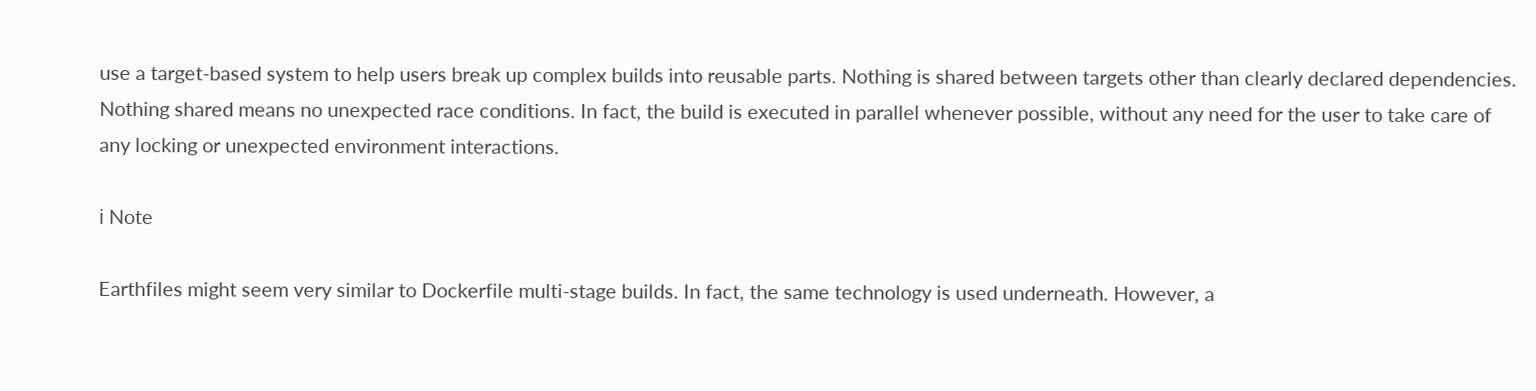use a target-based system to help users break up complex builds into reusable parts. Nothing is shared between targets other than clearly declared dependencies. Nothing shared means no unexpected race conditions. In fact, the build is executed in parallel whenever possible, without any need for the user to take care of any locking or unexpected environment interactions.

ℹ Note

Earthfiles might seem very similar to Dockerfile multi-stage builds. In fact, the same technology is used underneath. However, a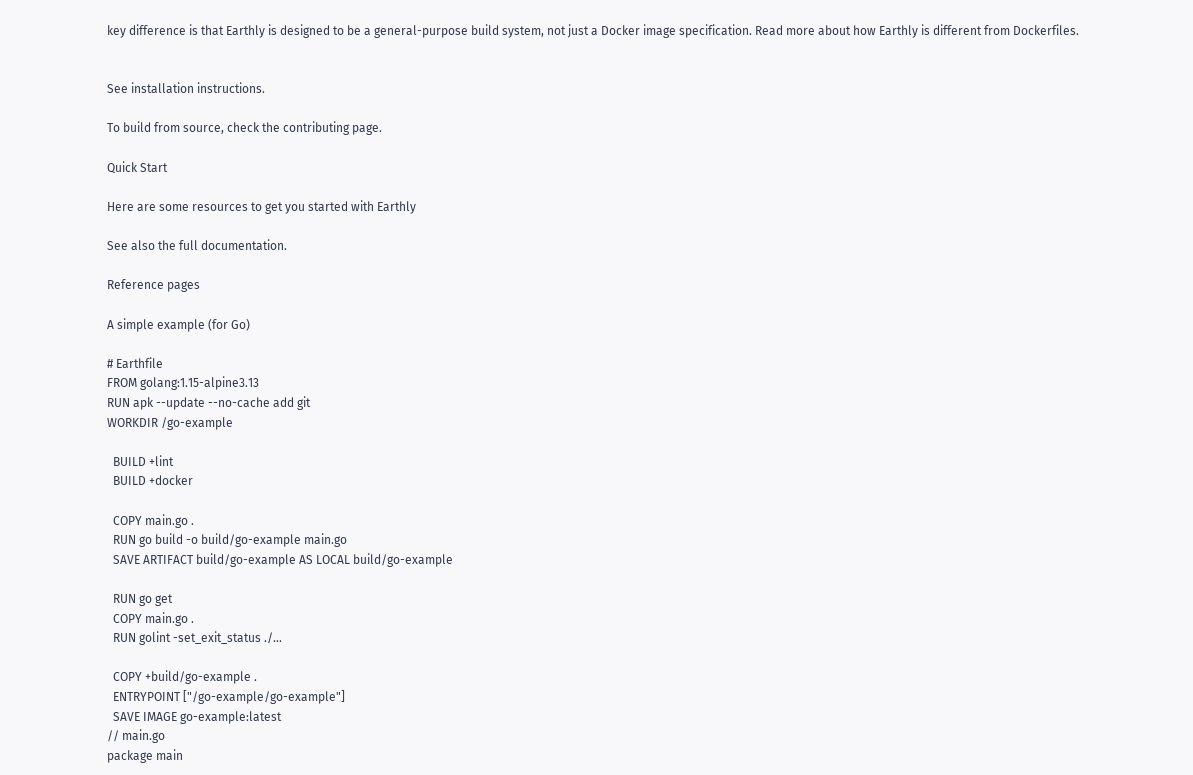key difference is that Earthly is designed to be a general-purpose build system, not just a Docker image specification. Read more about how Earthly is different from Dockerfiles.


See installation instructions.

To build from source, check the contributing page.

Quick Start

Here are some resources to get you started with Earthly

See also the full documentation.

Reference pages

A simple example (for Go)

# Earthfile
FROM golang:1.15-alpine3.13
RUN apk --update --no-cache add git
WORKDIR /go-example

  BUILD +lint
  BUILD +docker

  COPY main.go .
  RUN go build -o build/go-example main.go
  SAVE ARTIFACT build/go-example AS LOCAL build/go-example

  RUN go get
  COPY main.go .
  RUN golint -set_exit_status ./...

  COPY +build/go-example .
  ENTRYPOINT ["/go-example/go-example"]
  SAVE IMAGE go-example:latest
// main.go
package main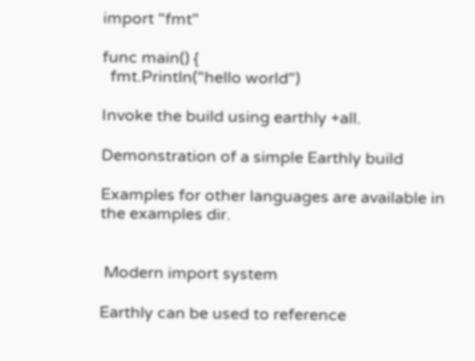import "fmt"

func main() {
  fmt.Println("hello world")

Invoke the build using earthly +all.

Demonstration of a simple Earthly build

Examples for other languages are available in the examples dir.


 Modern import system

Earthly can be used to reference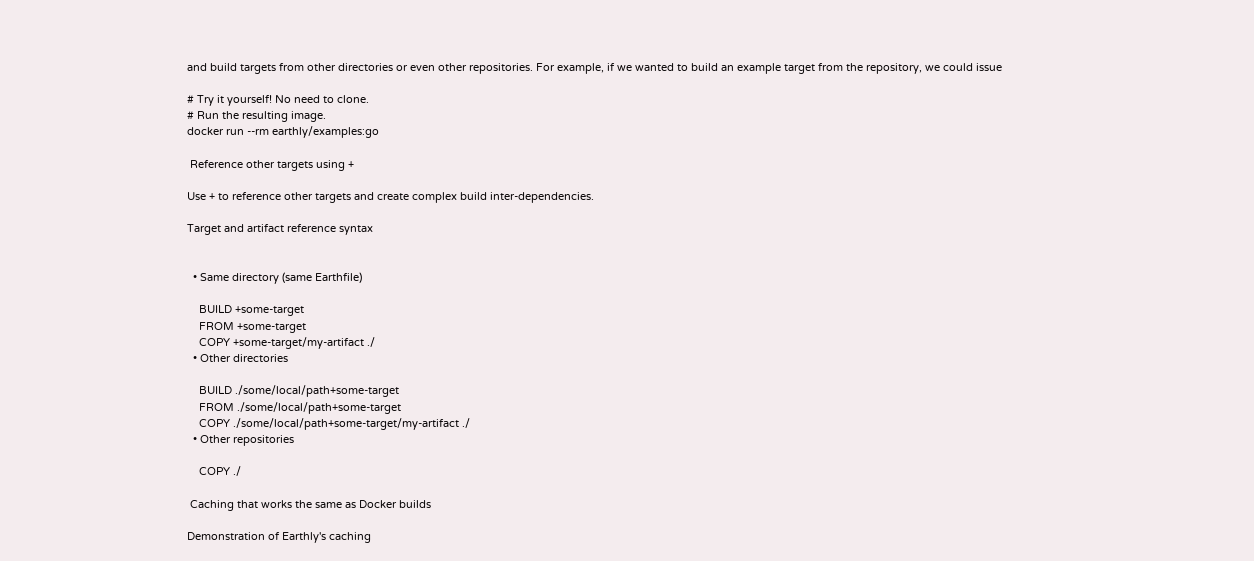and build targets from other directories or even other repositories. For example, if we wanted to build an example target from the repository, we could issue

# Try it yourself! No need to clone.
# Run the resulting image.
docker run --rm earthly/examples:go

 Reference other targets using +

Use + to reference other targets and create complex build inter-dependencies.

Target and artifact reference syntax


  • Same directory (same Earthfile)

    BUILD +some-target
    FROM +some-target
    COPY +some-target/my-artifact ./
  • Other directories

    BUILD ./some/local/path+some-target
    FROM ./some/local/path+some-target
    COPY ./some/local/path+some-target/my-artifact ./
  • Other repositories

    COPY ./

 Caching that works the same as Docker builds

Demonstration of Earthly's caching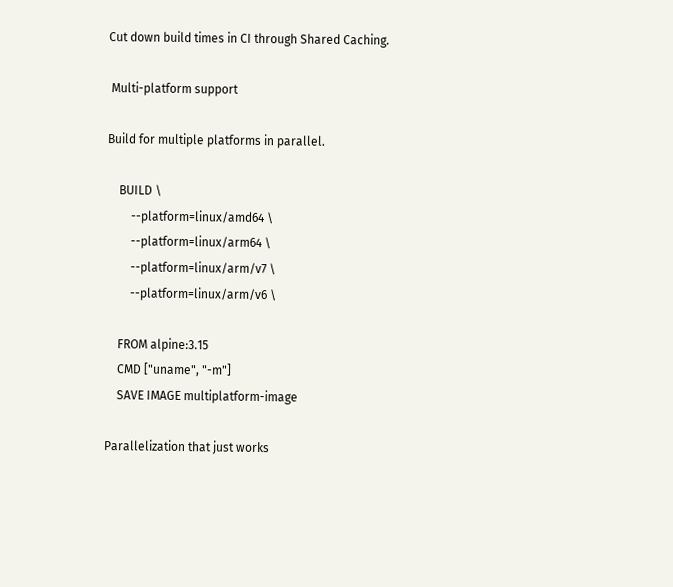Cut down build times in CI through Shared Caching.

 Multi-platform support

Build for multiple platforms in parallel.

    BUILD \
        --platform=linux/amd64 \
        --platform=linux/arm64 \
        --platform=linux/arm/v7 \
        --platform=linux/arm/v6 \

    FROM alpine:3.15
    CMD ["uname", "-m"]
    SAVE IMAGE multiplatform-image

Parallelization that just works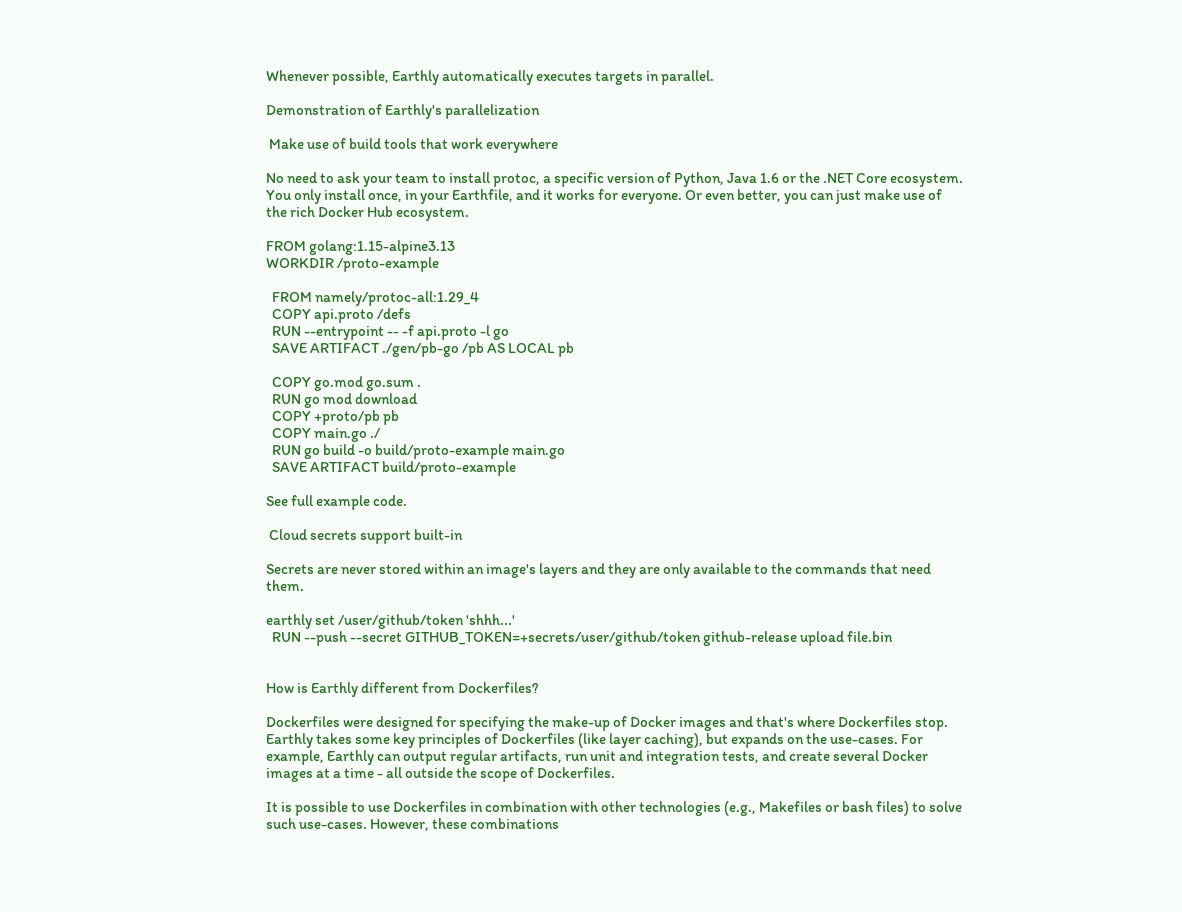Whenever possible, Earthly automatically executes targets in parallel.

Demonstration of Earthly's parallelization

 Make use of build tools that work everywhere

No need to ask your team to install protoc, a specific version of Python, Java 1.6 or the .NET Core ecosystem. You only install once, in your Earthfile, and it works for everyone. Or even better, you can just make use of the rich Docker Hub ecosystem.

FROM golang:1.15-alpine3.13
WORKDIR /proto-example

  FROM namely/protoc-all:1.29_4
  COPY api.proto /defs
  RUN --entrypoint -- -f api.proto -l go
  SAVE ARTIFACT ./gen/pb-go /pb AS LOCAL pb

  COPY go.mod go.sum .
  RUN go mod download
  COPY +proto/pb pb
  COPY main.go ./
  RUN go build -o build/proto-example main.go
  SAVE ARTIFACT build/proto-example

See full example code.

 Cloud secrets support built-in

Secrets are never stored within an image's layers and they are only available to the commands that need them.

earthly set /user/github/token 'shhh...'
  RUN --push --secret GITHUB_TOKEN=+secrets/user/github/token github-release upload file.bin


How is Earthly different from Dockerfiles?

Dockerfiles were designed for specifying the make-up of Docker images and that's where Dockerfiles stop. Earthly takes some key principles of Dockerfiles (like layer caching), but expands on the use-cases. For example, Earthly can output regular artifacts, run unit and integration tests, and create several Docker images at a time - all outside the scope of Dockerfiles.

It is possible to use Dockerfiles in combination with other technologies (e.g., Makefiles or bash files) to solve such use-cases. However, these combinations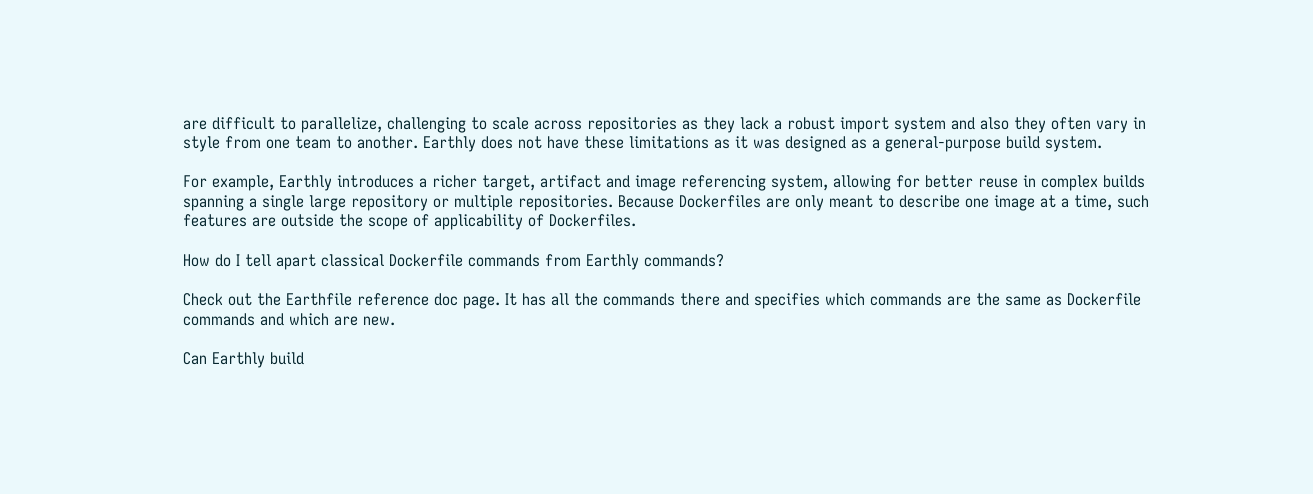are difficult to parallelize, challenging to scale across repositories as they lack a robust import system and also they often vary in style from one team to another. Earthly does not have these limitations as it was designed as a general-purpose build system.

For example, Earthly introduces a richer target, artifact and image referencing system, allowing for better reuse in complex builds spanning a single large repository or multiple repositories. Because Dockerfiles are only meant to describe one image at a time, such features are outside the scope of applicability of Dockerfiles.

How do I tell apart classical Dockerfile commands from Earthly commands?

Check out the Earthfile reference doc page. It has all the commands there and specifies which commands are the same as Dockerfile commands and which are new.

Can Earthly build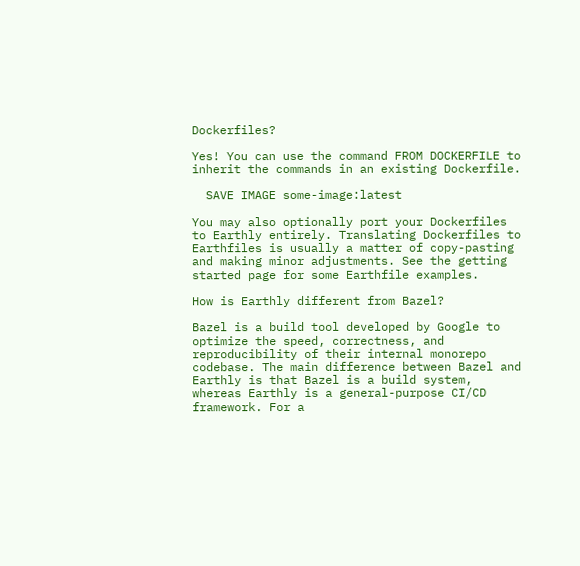Dockerfiles?

Yes! You can use the command FROM DOCKERFILE to inherit the commands in an existing Dockerfile.

  SAVE IMAGE some-image:latest

You may also optionally port your Dockerfiles to Earthly entirely. Translating Dockerfiles to Earthfiles is usually a matter of copy-pasting and making minor adjustments. See the getting started page for some Earthfile examples.

How is Earthly different from Bazel?

Bazel is a build tool developed by Google to optimize the speed, correctness, and reproducibility of their internal monorepo codebase. The main difference between Bazel and Earthly is that Bazel is a build system, whereas Earthly is a general-purpose CI/CD framework. For a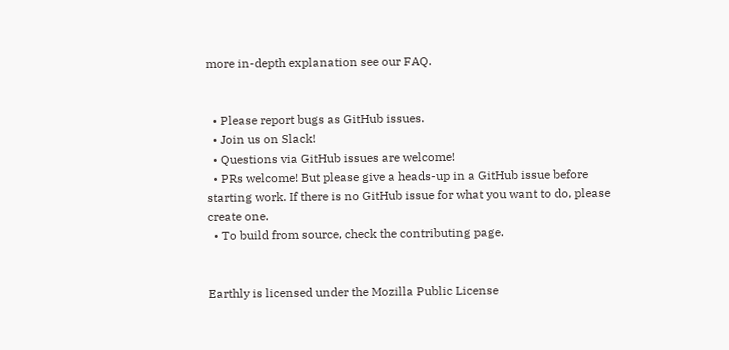more in-depth explanation see our FAQ.


  • Please report bugs as GitHub issues.
  • Join us on Slack!
  • Questions via GitHub issues are welcome!
  • PRs welcome! But please give a heads-up in a GitHub issue before starting work. If there is no GitHub issue for what you want to do, please create one.
  • To build from source, check the contributing page.


Earthly is licensed under the Mozilla Public License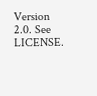Version 2.0. See LICENSE.